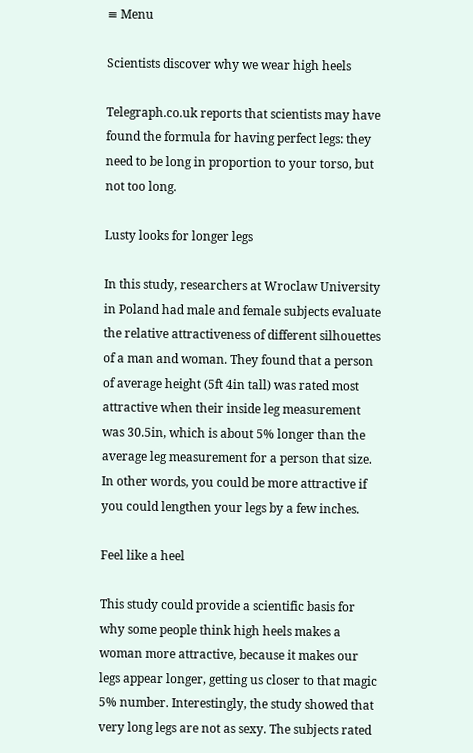≡ Menu

Scientists discover why we wear high heels

Telegraph.co.uk reports that scientists may have found the formula for having perfect legs: they need to be long in proportion to your torso, but not too long.

Lusty looks for longer legs

In this study, researchers at Wroclaw University in Poland had male and female subjects evaluate the relative attractiveness of different silhouettes of a man and woman. They found that a person of average height (5ft 4in tall) was rated most attractive when their inside leg measurement was 30.5in, which is about 5% longer than the average leg measurement for a person that size. In other words, you could be more attractive if you could lengthen your legs by a few inches.

Feel like a heel

This study could provide a scientific basis for why some people think high heels makes a woman more attractive, because it makes our legs appear longer, getting us closer to that magic 5% number. Interestingly, the study showed that very long legs are not as sexy. The subjects rated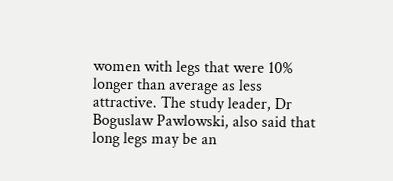women with legs that were 10% longer than average as less attractive. The study leader, Dr Boguslaw Pawlowski, also said that long legs may be an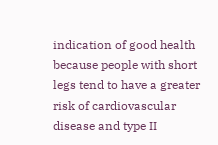indication of good health because people with short legs tend to have a greater risk of cardiovascular disease and type II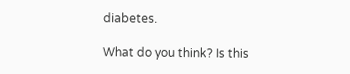diabetes.

What do you think? Is this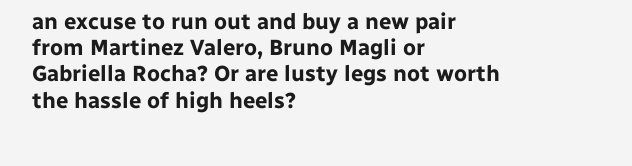an excuse to run out and buy a new pair from Martinez Valero, Bruno Magli or Gabriella Rocha? Or are lusty legs not worth the hassle of high heels?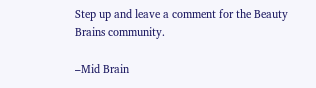Step up and leave a comment for the Beauty Brains community.

–Mid Brain